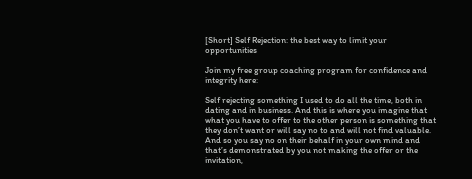[Short] Self Rejection: the best way to limit your opportunities

Join my free group coaching program for confidence and integrity here:

Self rejecting something I used to do all the time, both in dating and in business. And this is where you imagine that what you have to offer to the other person is something that they don’t want or will say no to and will not find valuable. And so you say no on their behalf in your own mind and that’s demonstrated by you not making the offer or the invitation,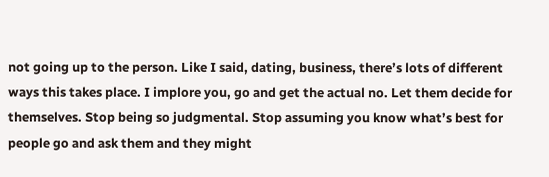not going up to the person. Like I said, dating, business, there’s lots of different ways this takes place. I implore you, go and get the actual no. Let them decide for themselves. Stop being so judgmental. Stop assuming you know what’s best for people go and ask them and they might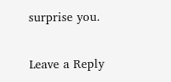surprise you.

Leave a Reply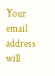Your email address will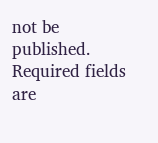not be published. Required fields are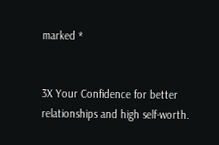marked *


3X Your Confidence for better relationships and high self-worth.